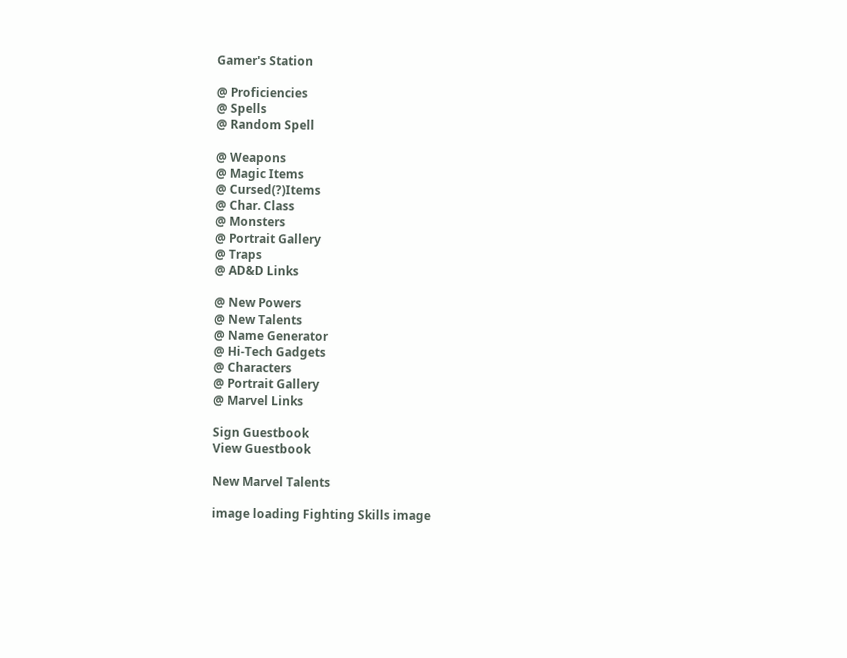Gamer's Station

@ Proficiencies
@ Spells
@ Random Spell

@ Weapons
@ Magic Items
@ Cursed(?)Items
@ Char. Class
@ Monsters
@ Portrait Gallery
@ Traps
@ AD&D Links

@ New Powers
@ New Talents
@ Name Generator
@ Hi-Tech Gadgets
@ Characters
@ Portrait Gallery
@ Marvel Links

Sign Guestbook
View Guestbook

New Marvel Talents

image loading Fighting Skills image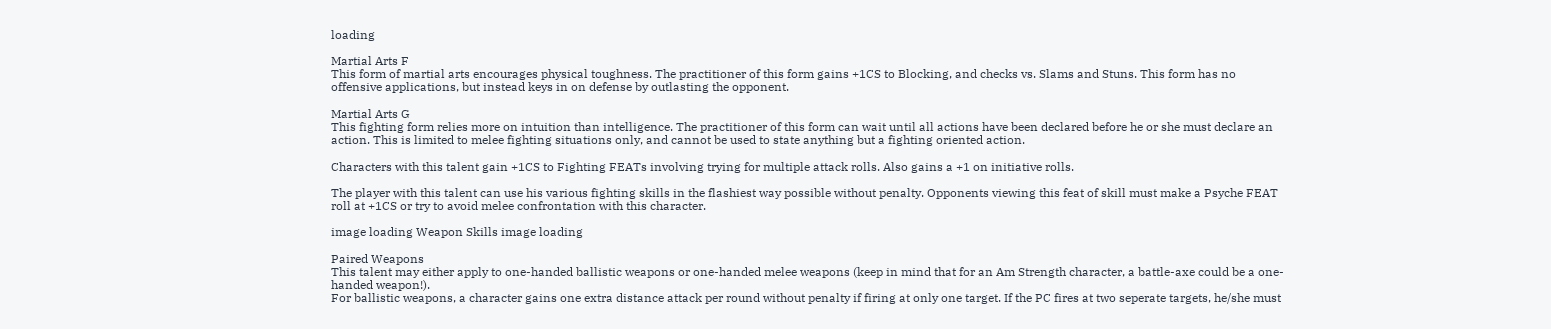loading

Martial Arts F
This form of martial arts encourages physical toughness. The practitioner of this form gains +1CS to Blocking, and checks vs. Slams and Stuns. This form has no offensive applications, but instead keys in on defense by outlasting the opponent.

Martial Arts G
This fighting form relies more on intuition than intelligence. The practitioner of this form can wait until all actions have been declared before he or she must declare an action. This is limited to melee fighting situations only, and cannot be used to state anything but a fighting oriented action.

Characters with this talent gain +1CS to Fighting FEATs involving trying for multiple attack rolls. Also gains a +1 on initiative rolls.

The player with this talent can use his various fighting skills in the flashiest way possible without penalty. Opponents viewing this feat of skill must make a Psyche FEAT roll at +1CS or try to avoid melee confrontation with this character.

image loading Weapon Skills image loading

Paired Weapons
This talent may either apply to one-handed ballistic weapons or one-handed melee weapons (keep in mind that for an Am Strength character, a battle-axe could be a one-handed weapon!).
For ballistic weapons, a character gains one extra distance attack per round without penalty if firing at only one target. If the PC fires at two seperate targets, he/she must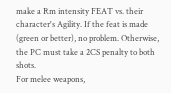make a Rm intensity FEAT vs. their character's Agility. If the feat is made (green or better), no problem. Otherwise, the PC must take a 2CS penalty to both shots.
For melee weapons,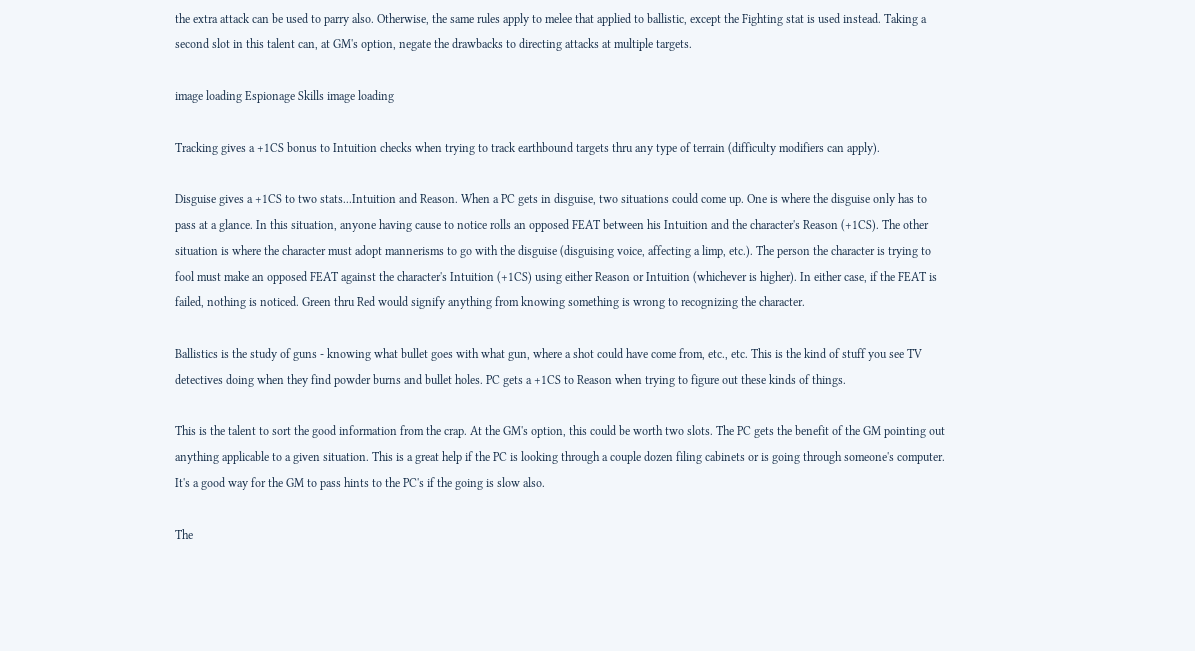the extra attack can be used to parry also. Otherwise, the same rules apply to melee that applied to ballistic, except the Fighting stat is used instead. Taking a second slot in this talent can, at GM's option, negate the drawbacks to directing attacks at multiple targets.

image loading Espionage Skills image loading

Tracking gives a +1CS bonus to Intuition checks when trying to track earthbound targets thru any type of terrain (difficulty modifiers can apply).

Disguise gives a +1CS to two stats...Intuition and Reason. When a PC gets in disguise, two situations could come up. One is where the disguise only has to pass at a glance. In this situation, anyone having cause to notice rolls an opposed FEAT between his Intuition and the character's Reason (+1CS). The other situation is where the character must adopt mannerisms to go with the disguise (disguising voice, affecting a limp, etc.). The person the character is trying to fool must make an opposed FEAT against the character's Intuition (+1CS) using either Reason or Intuition (whichever is higher). In either case, if the FEAT is failed, nothing is noticed. Green thru Red would signify anything from knowing something is wrong to recognizing the character.

Ballistics is the study of guns - knowing what bullet goes with what gun, where a shot could have come from, etc., etc. This is the kind of stuff you see TV detectives doing when they find powder burns and bullet holes. PC gets a +1CS to Reason when trying to figure out these kinds of things.

This is the talent to sort the good information from the crap. At the GM's option, this could be worth two slots. The PC gets the benefit of the GM pointing out anything applicable to a given situation. This is a great help if the PC is looking through a couple dozen filing cabinets or is going through someone's computer. It's a good way for the GM to pass hints to the PC's if the going is slow also.

The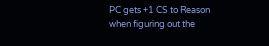PC gets +1 CS to Reason when figuring out the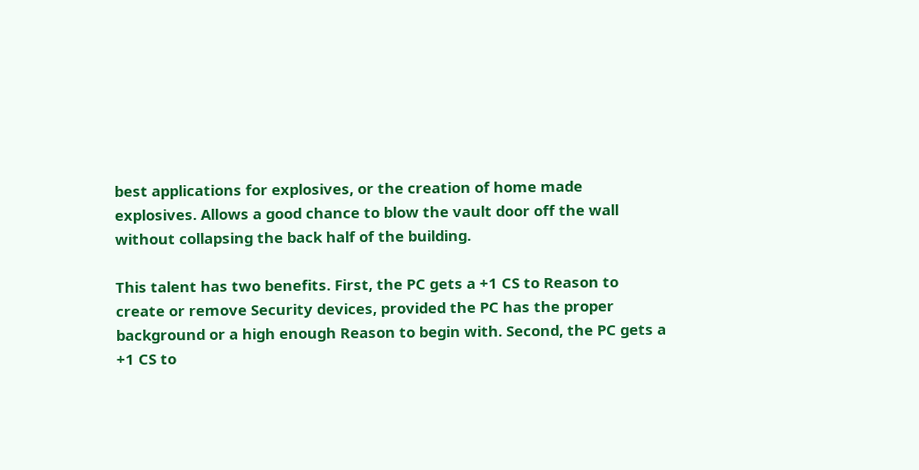best applications for explosives, or the creation of home made explosives. Allows a good chance to blow the vault door off the wall without collapsing the back half of the building.

This talent has two benefits. First, the PC gets a +1 CS to Reason to create or remove Security devices, provided the PC has the proper background or a high enough Reason to begin with. Second, the PC gets a +1 CS to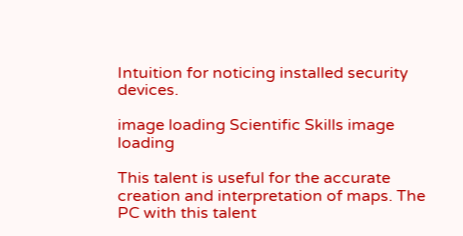Intuition for noticing installed security devices.

image loading Scientific Skills image loading

This talent is useful for the accurate creation and interpretation of maps. The PC with this talent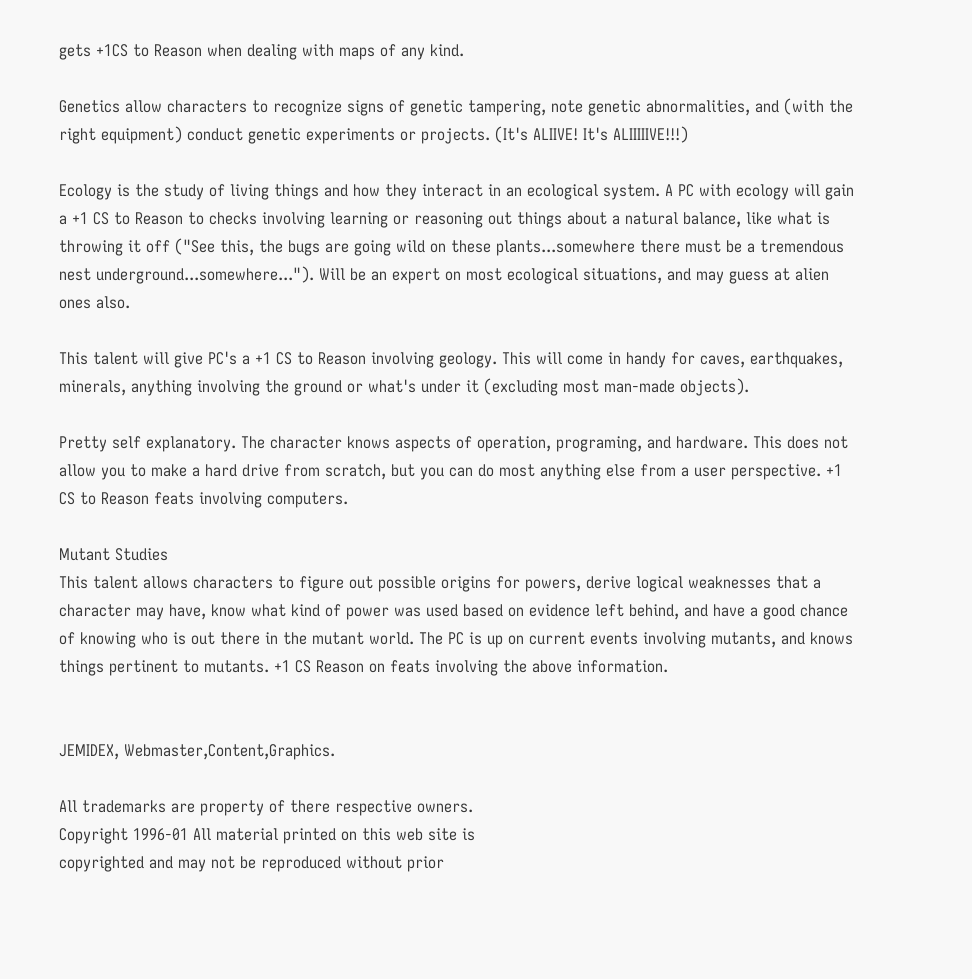gets +1CS to Reason when dealing with maps of any kind.

Genetics allow characters to recognize signs of genetic tampering, note genetic abnormalities, and (with the right equipment) conduct genetic experiments or projects. (It's ALIIVE! It's ALIIIIIVE!!!)

Ecology is the study of living things and how they interact in an ecological system. A PC with ecology will gain a +1 CS to Reason to checks involving learning or reasoning out things about a natural balance, like what is throwing it off ("See this, the bugs are going wild on these plants...somewhere there must be a tremendous nest underground...somewhere..."). Will be an expert on most ecological situations, and may guess at alien ones also.

This talent will give PC's a +1 CS to Reason involving geology. This will come in handy for caves, earthquakes, minerals, anything involving the ground or what's under it (excluding most man-made objects).

Pretty self explanatory. The character knows aspects of operation, programing, and hardware. This does not allow you to make a hard drive from scratch, but you can do most anything else from a user perspective. +1 CS to Reason feats involving computers.

Mutant Studies
This talent allows characters to figure out possible origins for powers, derive logical weaknesses that a character may have, know what kind of power was used based on evidence left behind, and have a good chance of knowing who is out there in the mutant world. The PC is up on current events involving mutants, and knows things pertinent to mutants. +1 CS Reason on feats involving the above information.


JEMIDEX, Webmaster,Content,Graphics.

All trademarks are property of there respective owners.
Copyright 1996-01 All material printed on this web site is
copyrighted and may not be reproduced without prior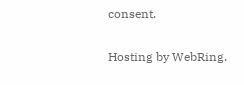consent.

Hosting by WebRing.